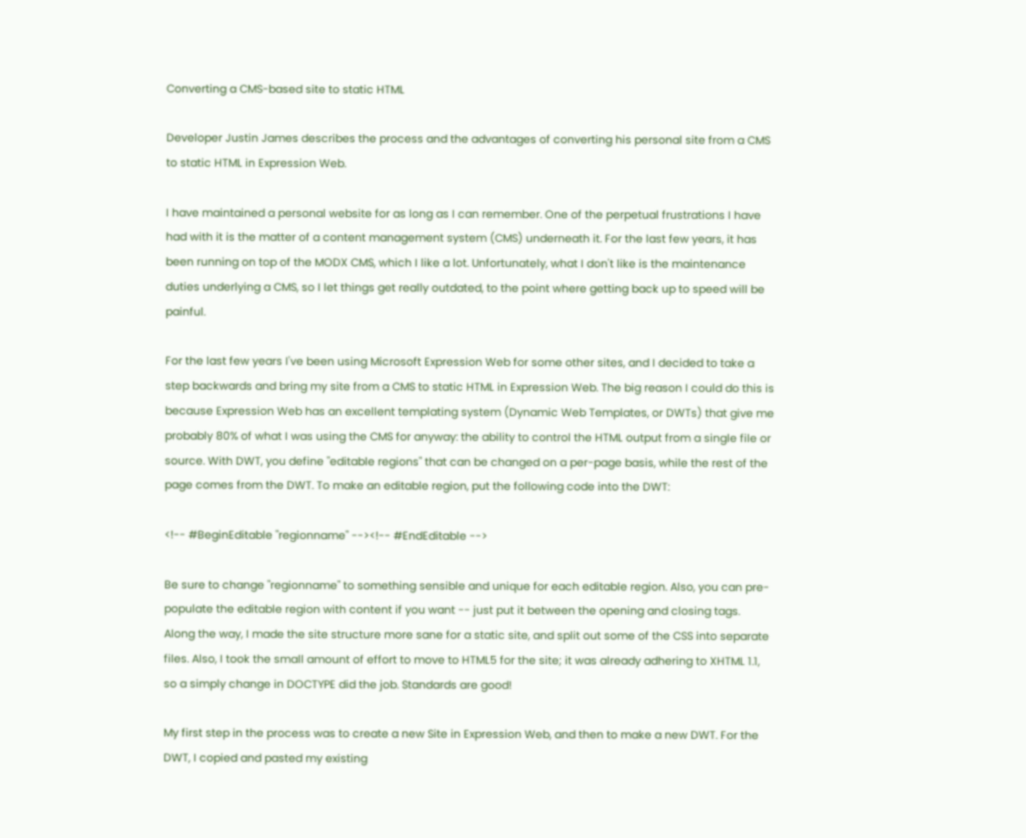Converting a CMS-based site to static HTML

Developer Justin James describes the process and the advantages of converting his personal site from a CMS to static HTML in Expression Web.

I have maintained a personal website for as long as I can remember. One of the perpetual frustrations I have had with it is the matter of a content management system (CMS) underneath it. For the last few years, it has been running on top of the MODX CMS, which I like a lot. Unfortunately, what I don't like is the maintenance duties underlying a CMS, so I let things get really outdated, to the point where getting back up to speed will be painful.

For the last few years I've been using Microsoft Expression Web for some other sites, and I decided to take a step backwards and bring my site from a CMS to static HTML in Expression Web. The big reason I could do this is because Expression Web has an excellent templating system (Dynamic Web Templates, or DWTs) that give me probably 80% of what I was using the CMS for anyway: the ability to control the HTML output from a single file or source. With DWT, you define "editable regions" that can be changed on a per-page basis, while the rest of the page comes from the DWT. To make an editable region, put the following code into the DWT:

<!-- #BeginEditable "regionname" --><!-- #EndEditable -->

Be sure to change "regionname" to something sensible and unique for each editable region. Also, you can pre-populate the editable region with content if you want -- just put it between the opening and closing tags. Along the way, I made the site structure more sane for a static site, and split out some of the CSS into separate files. Also, I took the small amount of effort to move to HTML5 for the site; it was already adhering to XHTML 1.1, so a simply change in DOCTYPE did the job. Standards are good!

My first step in the process was to create a new Site in Expression Web, and then to make a new DWT. For the DWT, I copied and pasted my existing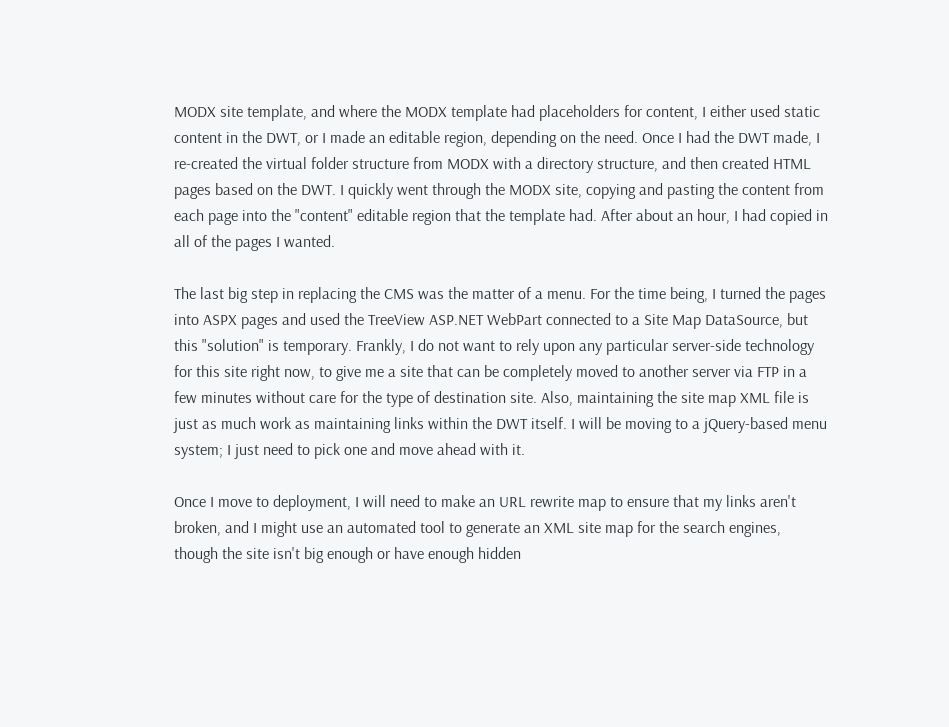MODX site template, and where the MODX template had placeholders for content, I either used static content in the DWT, or I made an editable region, depending on the need. Once I had the DWT made, I re-created the virtual folder structure from MODX with a directory structure, and then created HTML pages based on the DWT. I quickly went through the MODX site, copying and pasting the content from each page into the "content" editable region that the template had. After about an hour, I had copied in all of the pages I wanted.

The last big step in replacing the CMS was the matter of a menu. For the time being, I turned the pages into ASPX pages and used the TreeView ASP.NET WebPart connected to a Site Map DataSource, but this "solution" is temporary. Frankly, I do not want to rely upon any particular server-side technology for this site right now, to give me a site that can be completely moved to another server via FTP in a few minutes without care for the type of destination site. Also, maintaining the site map XML file is just as much work as maintaining links within the DWT itself. I will be moving to a jQuery-based menu system; I just need to pick one and move ahead with it.

Once I move to deployment, I will need to make an URL rewrite map to ensure that my links aren't broken, and I might use an automated tool to generate an XML site map for the search engines, though the site isn't big enough or have enough hidden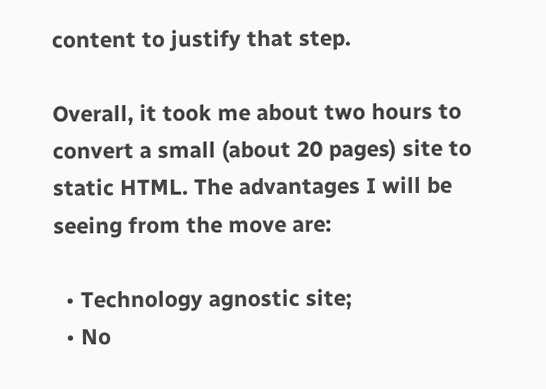content to justify that step.

Overall, it took me about two hours to convert a small (about 20 pages) site to static HTML. The advantages I will be seeing from the move are:

  • Technology agnostic site;
  • No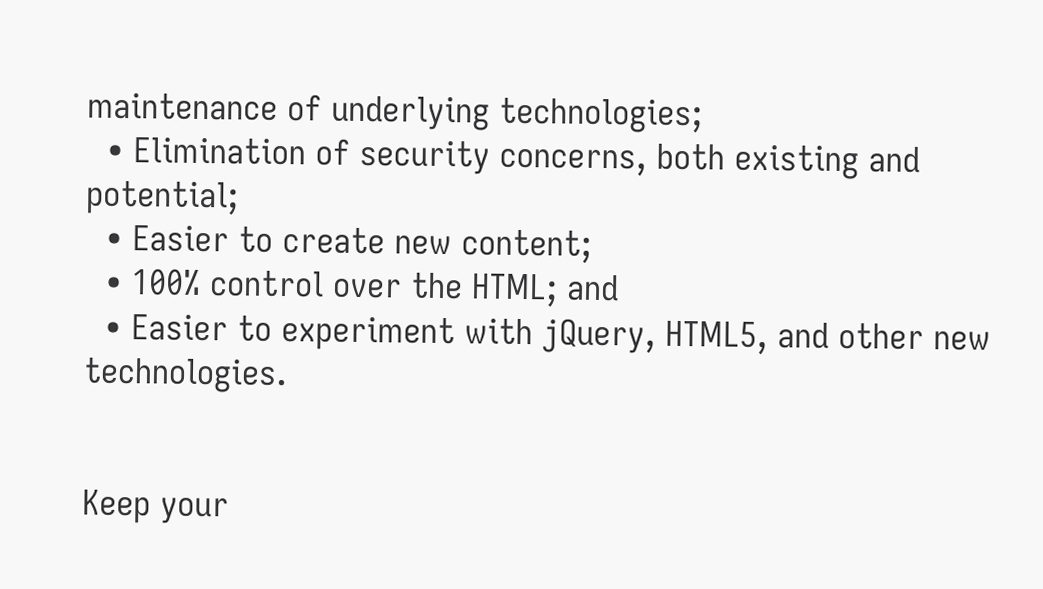maintenance of underlying technologies;
  • Elimination of security concerns, both existing and potential;
  • Easier to create new content;
  • 100% control over the HTML; and
  • Easier to experiment with jQuery, HTML5, and other new technologies.


Keep your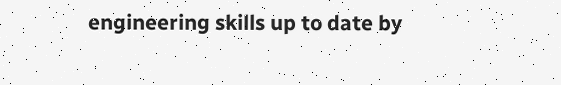engineering skills up to date by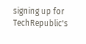signing up for TechRepublic's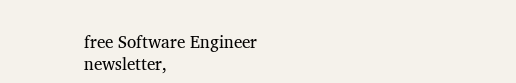free Software Engineer newsletter,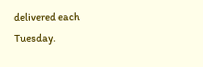delivered each Tuesday.